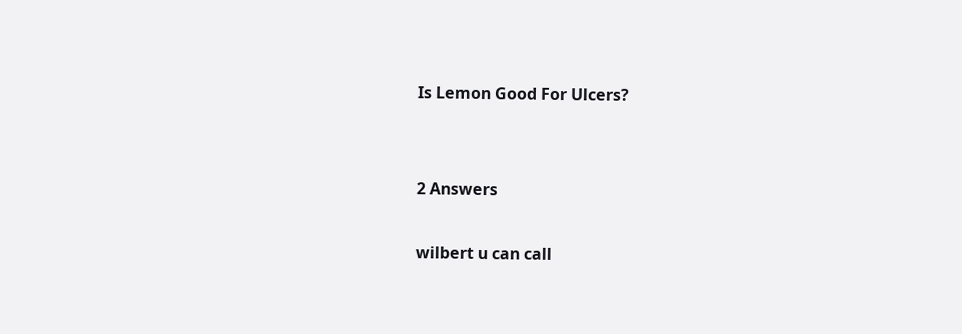Is Lemon Good For Ulcers?


2 Answers

wilbert u can call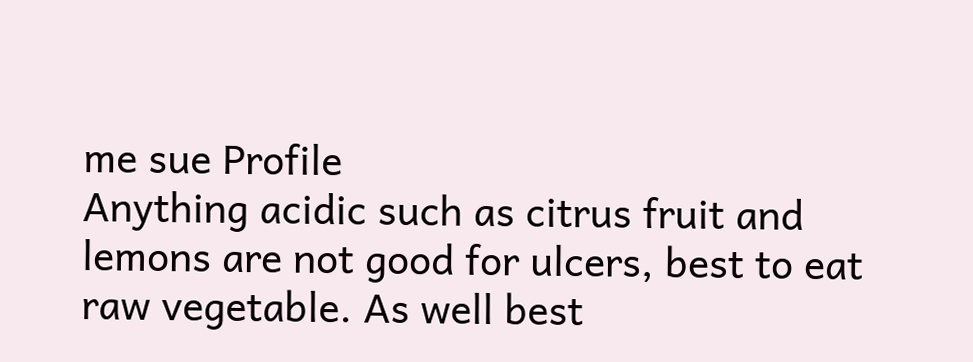me sue Profile
Anything acidic such as citrus fruit and lemons are not good for ulcers, best to eat raw vegetable. As well best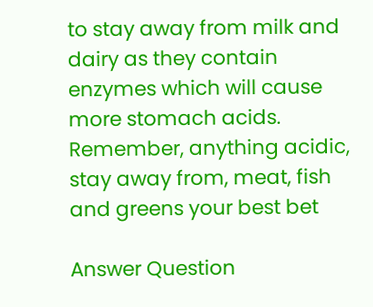to stay away from milk and dairy as they contain enzymes which will cause more stomach acids.  Remember, anything acidic, stay away from, meat, fish and greens your best bet

Answer Question